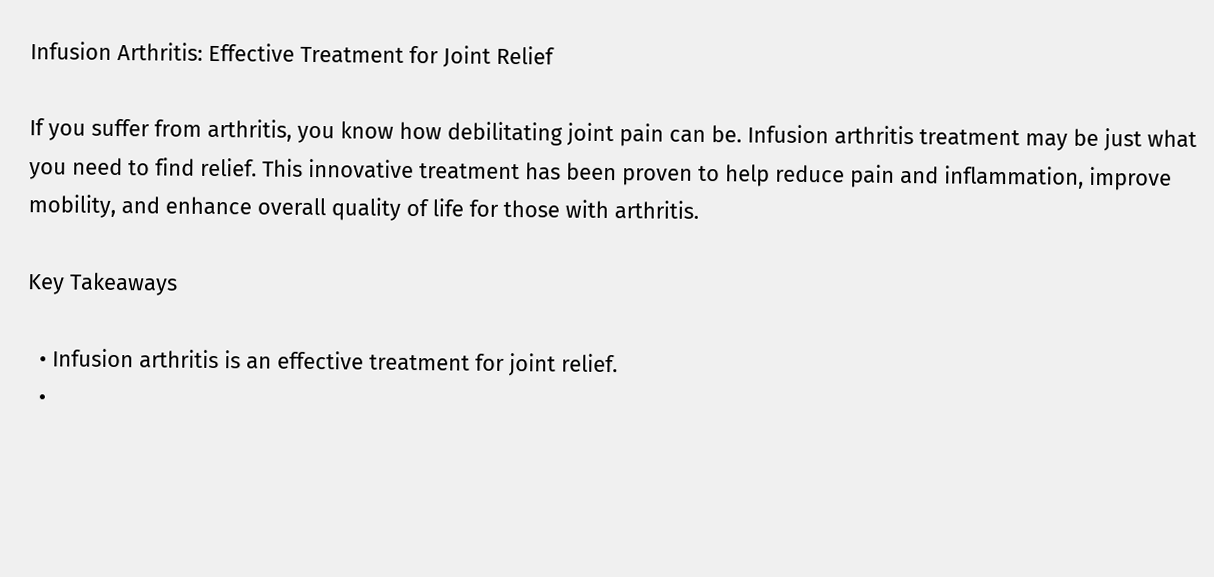Infusion Arthritis: Effective Treatment for Joint Relief

If you suffer from arthritis, you know how debilitating joint pain can be. Infusion arthritis treatment may be just what you need to find relief. This innovative treatment has been proven to help reduce pain and inflammation, improve mobility, and enhance overall quality of life for those with arthritis.

Key Takeaways

  • Infusion arthritis is an effective treatment for joint relief.
  •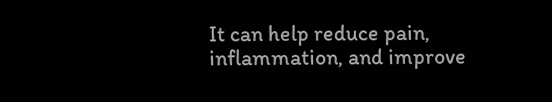It can help reduce pain, inflammation, and improve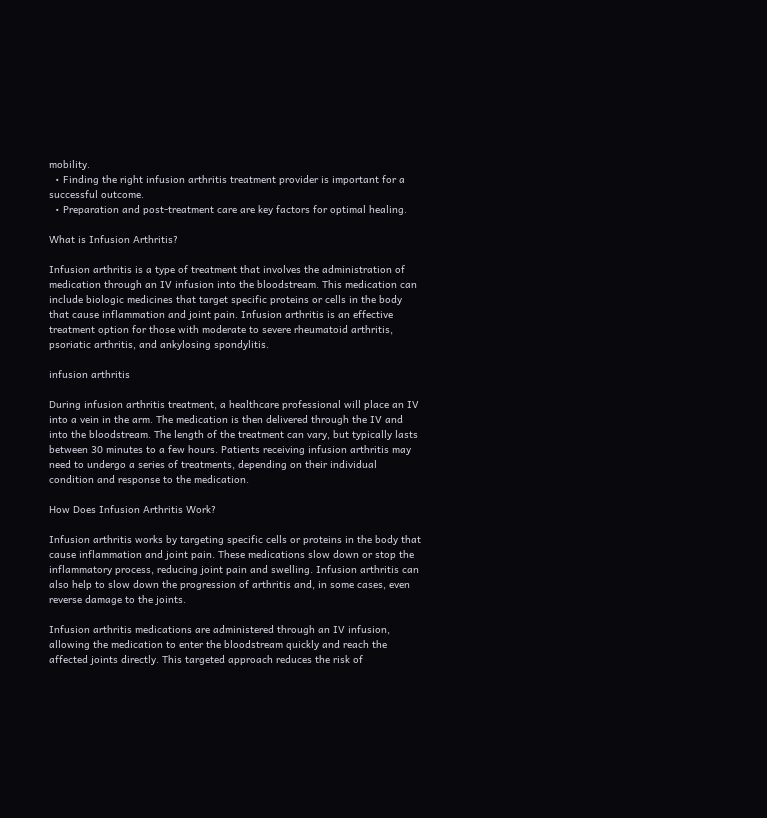mobility.
  • Finding the right infusion arthritis treatment provider is important for a successful outcome.
  • Preparation and post-treatment care are key factors for optimal healing.

What is Infusion Arthritis?

Infusion arthritis is a type of treatment that involves the administration of medication through an IV infusion into the bloodstream. This medication can include biologic medicines that target specific proteins or cells in the body that cause inflammation and joint pain. Infusion arthritis is an effective treatment option for those with moderate to severe rheumatoid arthritis, psoriatic arthritis, and ankylosing spondylitis.

infusion arthritis

During infusion arthritis treatment, a healthcare professional will place an IV into a vein in the arm. The medication is then delivered through the IV and into the bloodstream. The length of the treatment can vary, but typically lasts between 30 minutes to a few hours. Patients receiving infusion arthritis may need to undergo a series of treatments, depending on their individual condition and response to the medication.

How Does Infusion Arthritis Work?

Infusion arthritis works by targeting specific cells or proteins in the body that cause inflammation and joint pain. These medications slow down or stop the inflammatory process, reducing joint pain and swelling. Infusion arthritis can also help to slow down the progression of arthritis and, in some cases, even reverse damage to the joints.

Infusion arthritis medications are administered through an IV infusion, allowing the medication to enter the bloodstream quickly and reach the affected joints directly. This targeted approach reduces the risk of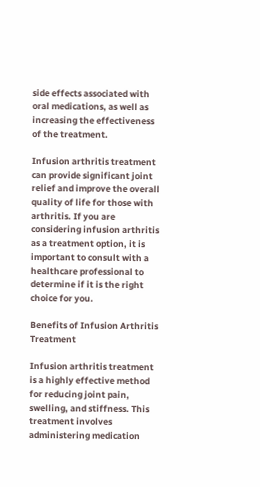side effects associated with oral medications, as well as increasing the effectiveness of the treatment.

Infusion arthritis treatment can provide significant joint relief and improve the overall quality of life for those with arthritis. If you are considering infusion arthritis as a treatment option, it is important to consult with a healthcare professional to determine if it is the right choice for you.

Benefits of Infusion Arthritis Treatment

Infusion arthritis treatment is a highly effective method for reducing joint pain, swelling, and stiffness. This treatment involves administering medication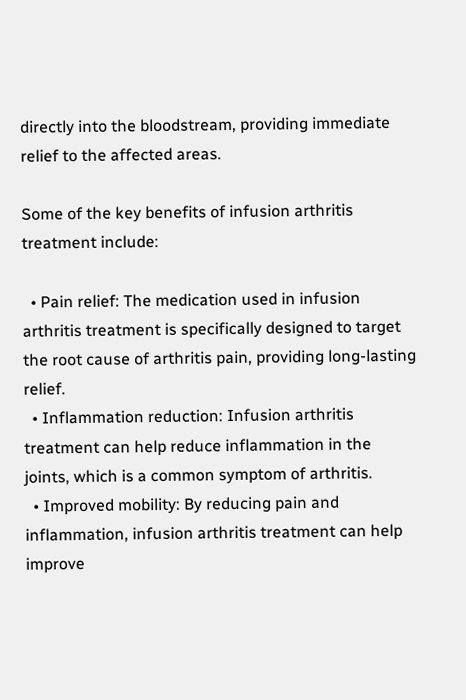directly into the bloodstream, providing immediate relief to the affected areas.

Some of the key benefits of infusion arthritis treatment include:

  • Pain relief: The medication used in infusion arthritis treatment is specifically designed to target the root cause of arthritis pain, providing long-lasting relief.
  • Inflammation reduction: Infusion arthritis treatment can help reduce inflammation in the joints, which is a common symptom of arthritis.
  • Improved mobility: By reducing pain and inflammation, infusion arthritis treatment can help improve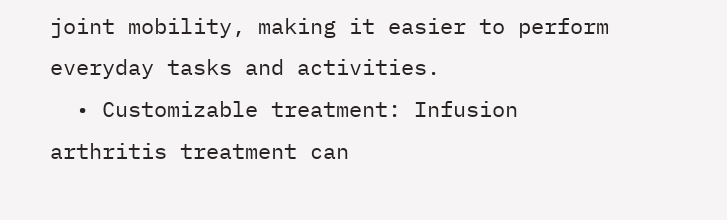joint mobility, making it easier to perform everyday tasks and activities.
  • Customizable treatment: Infusion arthritis treatment can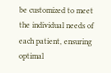be customized to meet the individual needs of each patient, ensuring optimal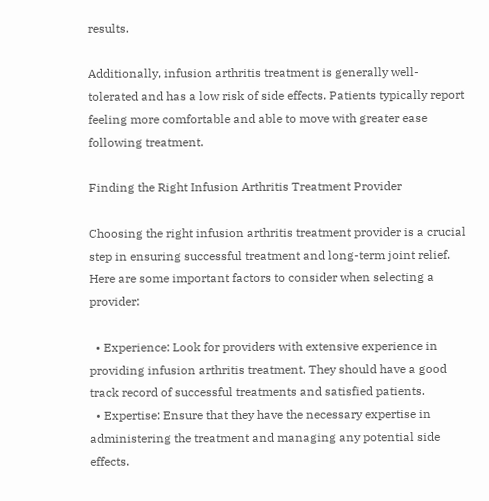results.

Additionally, infusion arthritis treatment is generally well-tolerated and has a low risk of side effects. Patients typically report feeling more comfortable and able to move with greater ease following treatment.

Finding the Right Infusion Arthritis Treatment Provider

Choosing the right infusion arthritis treatment provider is a crucial step in ensuring successful treatment and long-term joint relief. Here are some important factors to consider when selecting a provider:

  • Experience: Look for providers with extensive experience in providing infusion arthritis treatment. They should have a good track record of successful treatments and satisfied patients.
  • Expertise: Ensure that they have the necessary expertise in administering the treatment and managing any potential side effects.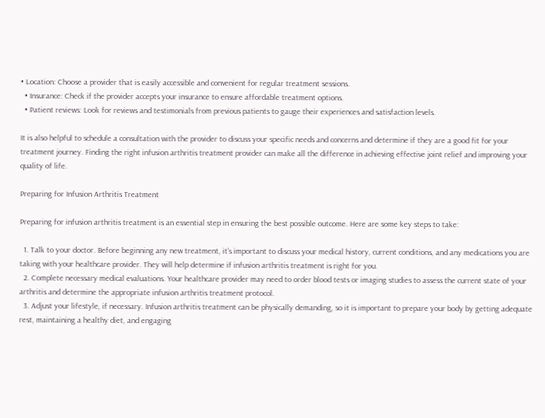• Location: Choose a provider that is easily accessible and convenient for regular treatment sessions.
  • Insurance: Check if the provider accepts your insurance to ensure affordable treatment options.
  • Patient reviews: Look for reviews and testimonials from previous patients to gauge their experiences and satisfaction levels.

It is also helpful to schedule a consultation with the provider to discuss your specific needs and concerns and determine if they are a good fit for your treatment journey. Finding the right infusion arthritis treatment provider can make all the difference in achieving effective joint relief and improving your quality of life.

Preparing for Infusion Arthritis Treatment

Preparing for infusion arthritis treatment is an essential step in ensuring the best possible outcome. Here are some key steps to take:

  1. Talk to your doctor. Before beginning any new treatment, it’s important to discuss your medical history, current conditions, and any medications you are taking with your healthcare provider. They will help determine if infusion arthritis treatment is right for you.
  2. Complete necessary medical evaluations. Your healthcare provider may need to order blood tests or imaging studies to assess the current state of your arthritis and determine the appropriate infusion arthritis treatment protocol.
  3. Adjust your lifestyle, if necessary. Infusion arthritis treatment can be physically demanding, so it is important to prepare your body by getting adequate rest, maintaining a healthy diet, and engaging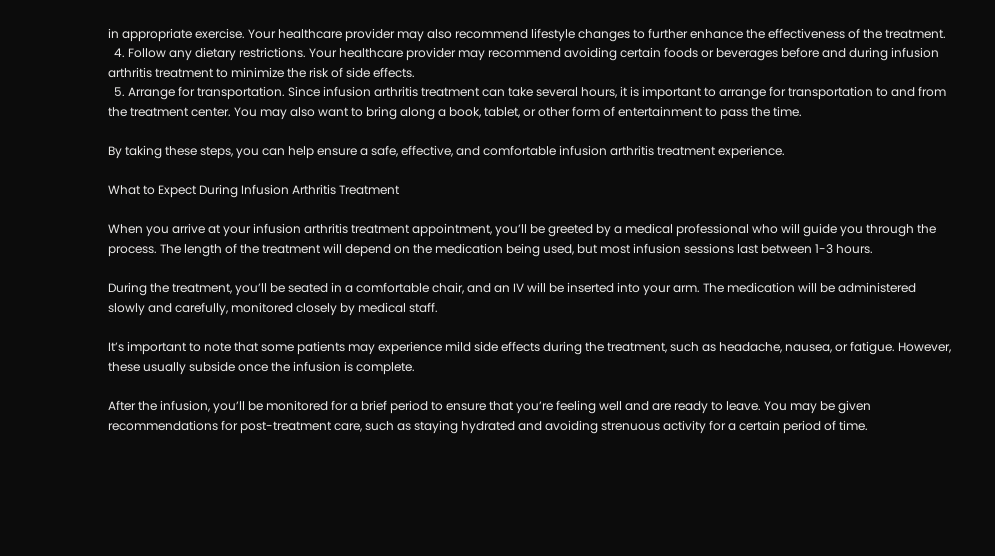in appropriate exercise. Your healthcare provider may also recommend lifestyle changes to further enhance the effectiveness of the treatment.
  4. Follow any dietary restrictions. Your healthcare provider may recommend avoiding certain foods or beverages before and during infusion arthritis treatment to minimize the risk of side effects.
  5. Arrange for transportation. Since infusion arthritis treatment can take several hours, it is important to arrange for transportation to and from the treatment center. You may also want to bring along a book, tablet, or other form of entertainment to pass the time.

By taking these steps, you can help ensure a safe, effective, and comfortable infusion arthritis treatment experience.

What to Expect During Infusion Arthritis Treatment

When you arrive at your infusion arthritis treatment appointment, you’ll be greeted by a medical professional who will guide you through the process. The length of the treatment will depend on the medication being used, but most infusion sessions last between 1-3 hours.

During the treatment, you’ll be seated in a comfortable chair, and an IV will be inserted into your arm. The medication will be administered slowly and carefully, monitored closely by medical staff.

It’s important to note that some patients may experience mild side effects during the treatment, such as headache, nausea, or fatigue. However, these usually subside once the infusion is complete.

After the infusion, you’ll be monitored for a brief period to ensure that you’re feeling well and are ready to leave. You may be given recommendations for post-treatment care, such as staying hydrated and avoiding strenuous activity for a certain period of time.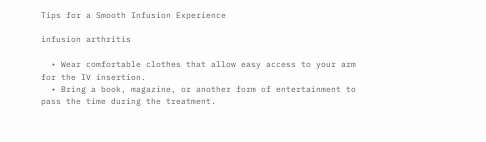Tips for a Smooth Infusion Experience

infusion arthritis

  • Wear comfortable clothes that allow easy access to your arm for the IV insertion.
  • Bring a book, magazine, or another form of entertainment to pass the time during the treatment.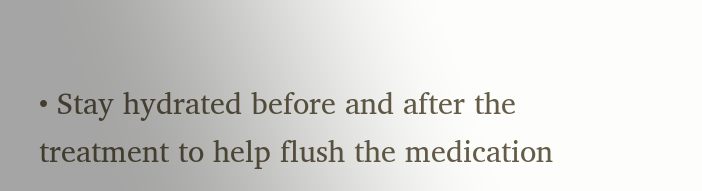• Stay hydrated before and after the treatment to help flush the medication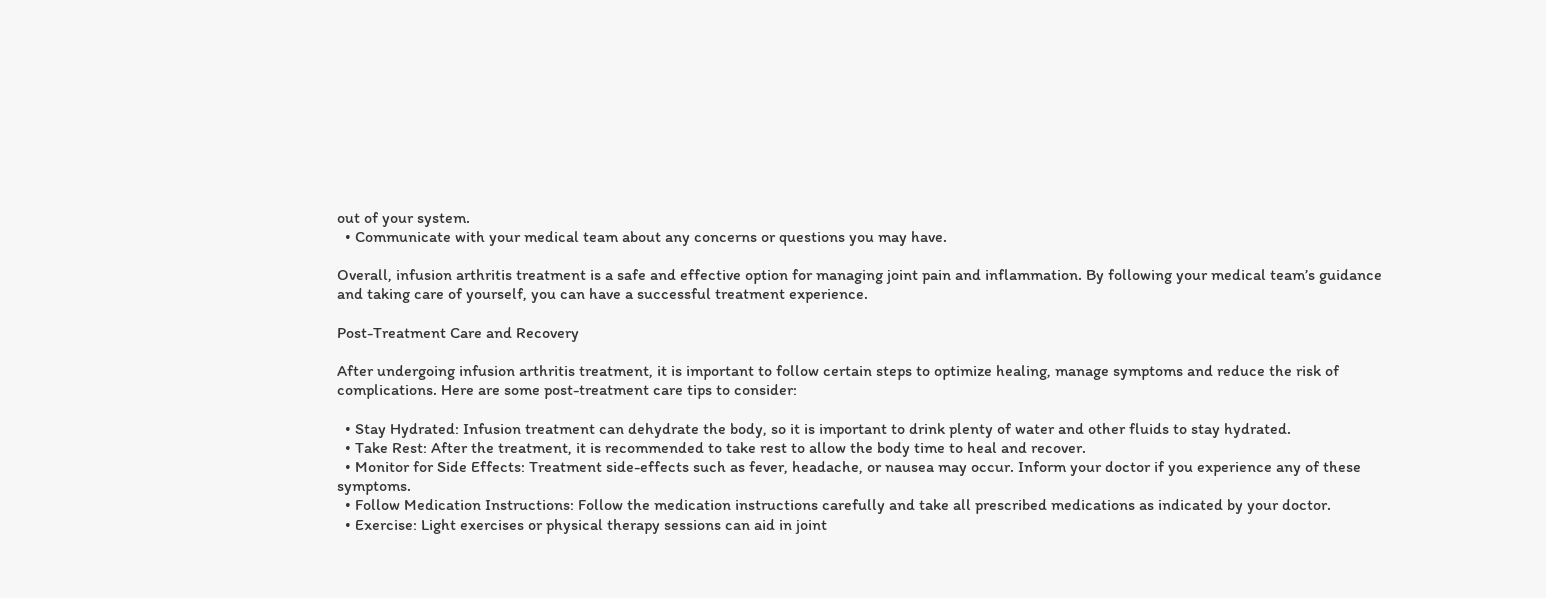out of your system.
  • Communicate with your medical team about any concerns or questions you may have.

Overall, infusion arthritis treatment is a safe and effective option for managing joint pain and inflammation. By following your medical team’s guidance and taking care of yourself, you can have a successful treatment experience.

Post-Treatment Care and Recovery

After undergoing infusion arthritis treatment, it is important to follow certain steps to optimize healing, manage symptoms and reduce the risk of complications. Here are some post-treatment care tips to consider:

  • Stay Hydrated: Infusion treatment can dehydrate the body, so it is important to drink plenty of water and other fluids to stay hydrated.
  • Take Rest: After the treatment, it is recommended to take rest to allow the body time to heal and recover.
  • Monitor for Side Effects: Treatment side-effects such as fever, headache, or nausea may occur. Inform your doctor if you experience any of these symptoms.
  • Follow Medication Instructions: Follow the medication instructions carefully and take all prescribed medications as indicated by your doctor.
  • Exercise: Light exercises or physical therapy sessions can aid in joint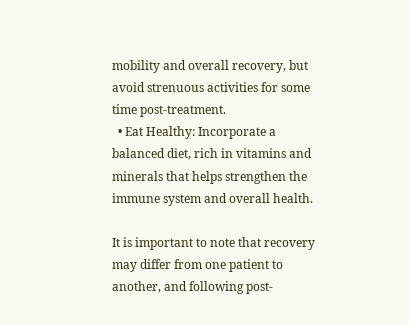mobility and overall recovery, but avoid strenuous activities for some time post-treatment.
  • Eat Healthy: Incorporate a balanced diet, rich in vitamins and minerals that helps strengthen the immune system and overall health.

It is important to note that recovery may differ from one patient to another, and following post-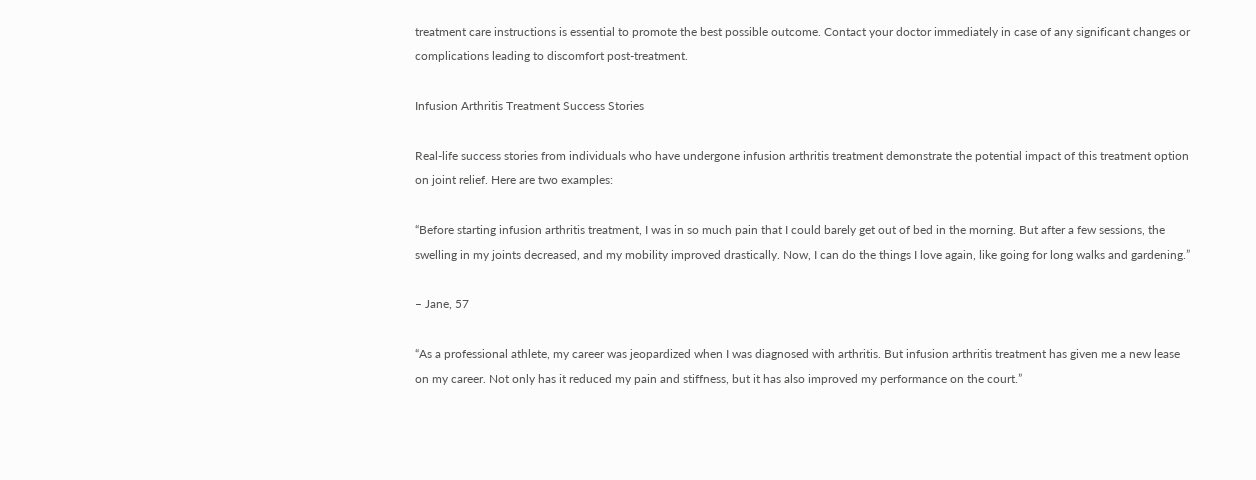treatment care instructions is essential to promote the best possible outcome. Contact your doctor immediately in case of any significant changes or complications leading to discomfort post-treatment.

Infusion Arthritis Treatment Success Stories

Real-life success stories from individuals who have undergone infusion arthritis treatment demonstrate the potential impact of this treatment option on joint relief. Here are two examples:

“Before starting infusion arthritis treatment, I was in so much pain that I could barely get out of bed in the morning. But after a few sessions, the swelling in my joints decreased, and my mobility improved drastically. Now, I can do the things I love again, like going for long walks and gardening.”

– Jane, 57

“As a professional athlete, my career was jeopardized when I was diagnosed with arthritis. But infusion arthritis treatment has given me a new lease on my career. Not only has it reduced my pain and stiffness, but it has also improved my performance on the court.”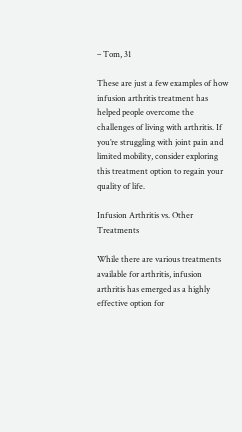– Tom, 31

These are just a few examples of how infusion arthritis treatment has helped people overcome the challenges of living with arthritis. If you’re struggling with joint pain and limited mobility, consider exploring this treatment option to regain your quality of life.

Infusion Arthritis vs. Other Treatments

While there are various treatments available for arthritis, infusion arthritis has emerged as a highly effective option for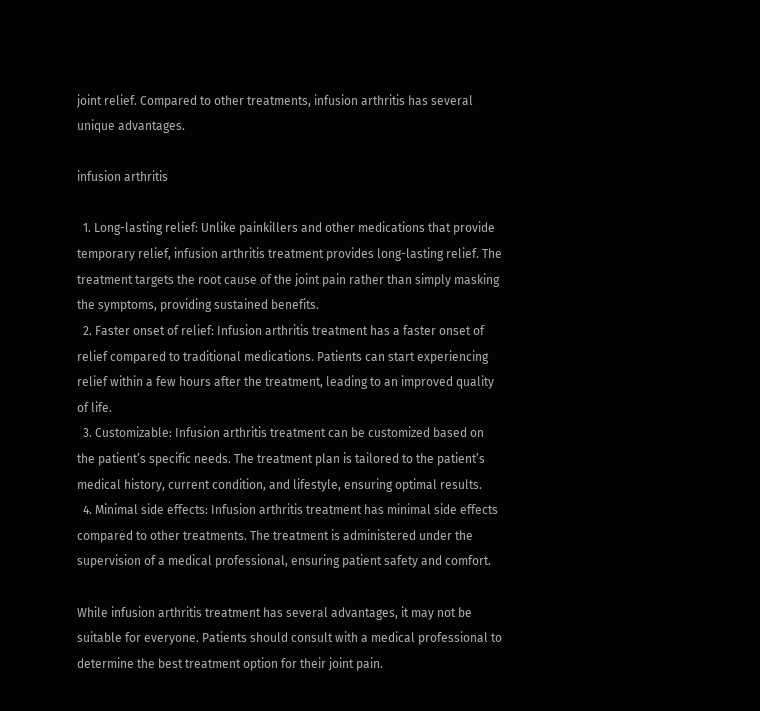joint relief. Compared to other treatments, infusion arthritis has several unique advantages.

infusion arthritis

  1. Long-lasting relief: Unlike painkillers and other medications that provide temporary relief, infusion arthritis treatment provides long-lasting relief. The treatment targets the root cause of the joint pain rather than simply masking the symptoms, providing sustained benefits.
  2. Faster onset of relief: Infusion arthritis treatment has a faster onset of relief compared to traditional medications. Patients can start experiencing relief within a few hours after the treatment, leading to an improved quality of life.
  3. Customizable: Infusion arthritis treatment can be customized based on the patient’s specific needs. The treatment plan is tailored to the patient’s medical history, current condition, and lifestyle, ensuring optimal results.
  4. Minimal side effects: Infusion arthritis treatment has minimal side effects compared to other treatments. The treatment is administered under the supervision of a medical professional, ensuring patient safety and comfort.

While infusion arthritis treatment has several advantages, it may not be suitable for everyone. Patients should consult with a medical professional to determine the best treatment option for their joint pain.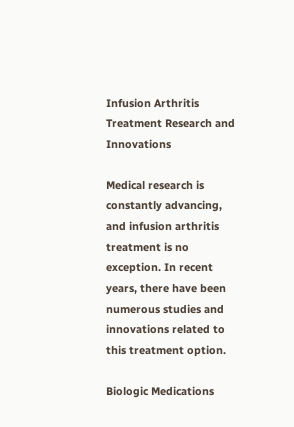Infusion Arthritis Treatment Research and Innovations

Medical research is constantly advancing, and infusion arthritis treatment is no exception. In recent years, there have been numerous studies and innovations related to this treatment option.

Biologic Medications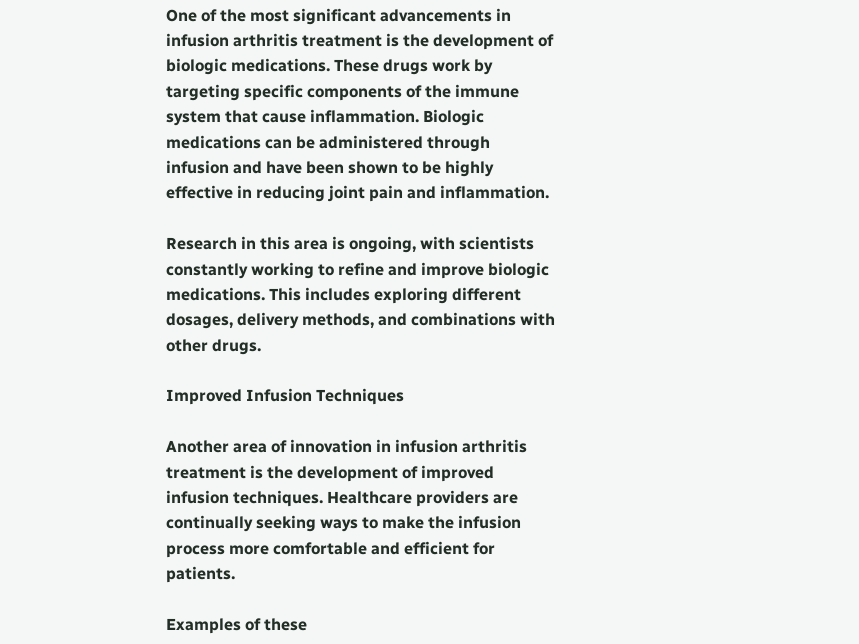One of the most significant advancements in infusion arthritis treatment is the development of biologic medications. These drugs work by targeting specific components of the immune system that cause inflammation. Biologic medications can be administered through infusion and have been shown to be highly effective in reducing joint pain and inflammation.

Research in this area is ongoing, with scientists constantly working to refine and improve biologic medications. This includes exploring different dosages, delivery methods, and combinations with other drugs.

Improved Infusion Techniques

Another area of innovation in infusion arthritis treatment is the development of improved infusion techniques. Healthcare providers are continually seeking ways to make the infusion process more comfortable and efficient for patients.

Examples of these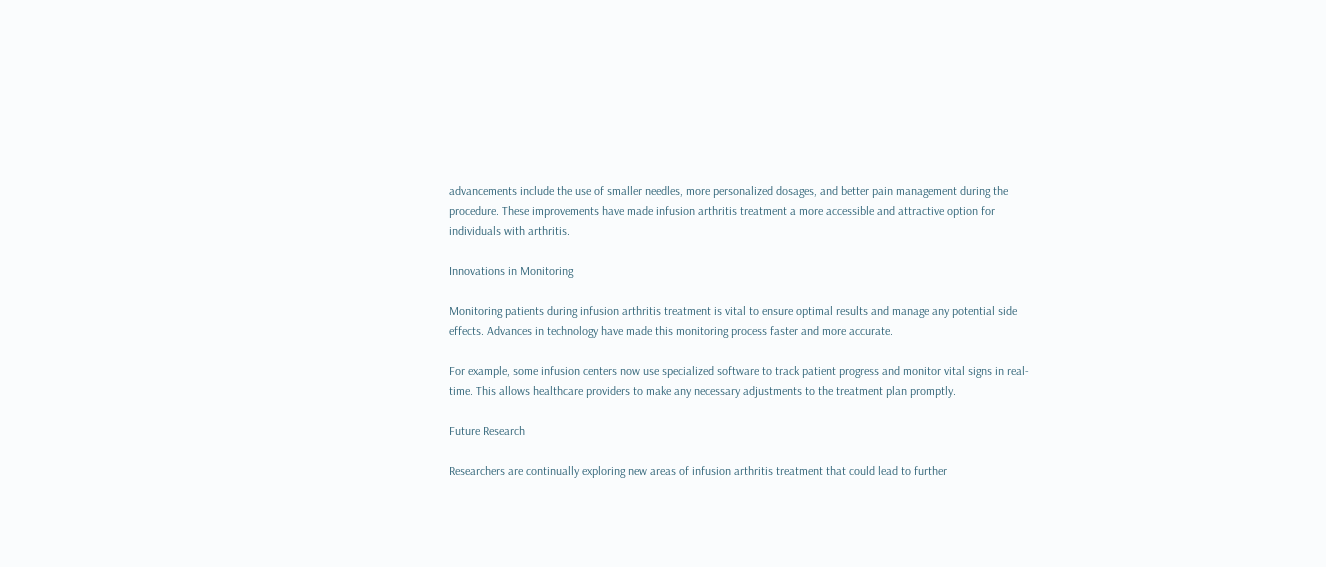advancements include the use of smaller needles, more personalized dosages, and better pain management during the procedure. These improvements have made infusion arthritis treatment a more accessible and attractive option for individuals with arthritis.

Innovations in Monitoring

Monitoring patients during infusion arthritis treatment is vital to ensure optimal results and manage any potential side effects. Advances in technology have made this monitoring process faster and more accurate.

For example, some infusion centers now use specialized software to track patient progress and monitor vital signs in real-time. This allows healthcare providers to make any necessary adjustments to the treatment plan promptly.

Future Research

Researchers are continually exploring new areas of infusion arthritis treatment that could lead to further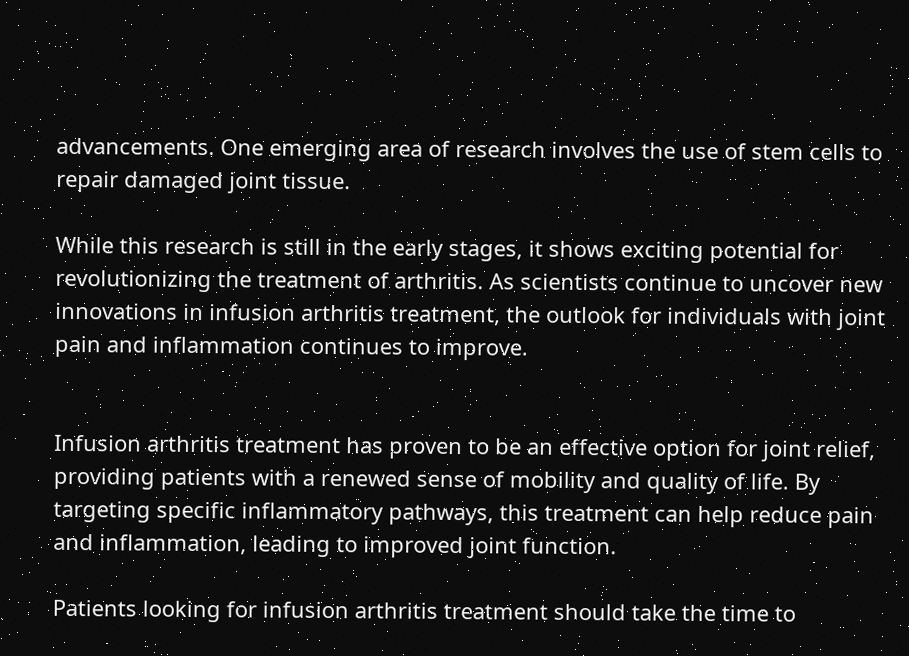advancements. One emerging area of research involves the use of stem cells to repair damaged joint tissue.

While this research is still in the early stages, it shows exciting potential for revolutionizing the treatment of arthritis. As scientists continue to uncover new innovations in infusion arthritis treatment, the outlook for individuals with joint pain and inflammation continues to improve.


Infusion arthritis treatment has proven to be an effective option for joint relief, providing patients with a renewed sense of mobility and quality of life. By targeting specific inflammatory pathways, this treatment can help reduce pain and inflammation, leading to improved joint function.

Patients looking for infusion arthritis treatment should take the time to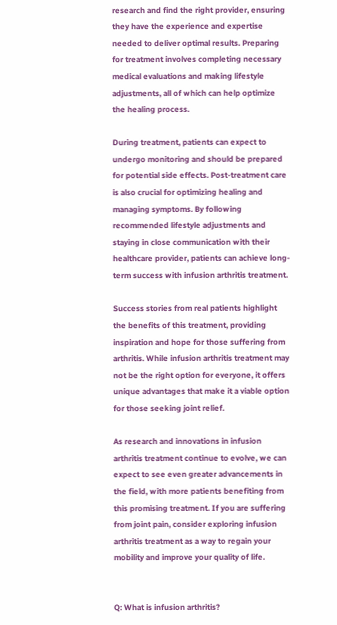research and find the right provider, ensuring they have the experience and expertise needed to deliver optimal results. Preparing for treatment involves completing necessary medical evaluations and making lifestyle adjustments, all of which can help optimize the healing process.

During treatment, patients can expect to undergo monitoring and should be prepared for potential side effects. Post-treatment care is also crucial for optimizing healing and managing symptoms. By following recommended lifestyle adjustments and staying in close communication with their healthcare provider, patients can achieve long-term success with infusion arthritis treatment.

Success stories from real patients highlight the benefits of this treatment, providing inspiration and hope for those suffering from arthritis. While infusion arthritis treatment may not be the right option for everyone, it offers unique advantages that make it a viable option for those seeking joint relief.

As research and innovations in infusion arthritis treatment continue to evolve, we can expect to see even greater advancements in the field, with more patients benefiting from this promising treatment. If you are suffering from joint pain, consider exploring infusion arthritis treatment as a way to regain your mobility and improve your quality of life.


Q: What is infusion arthritis?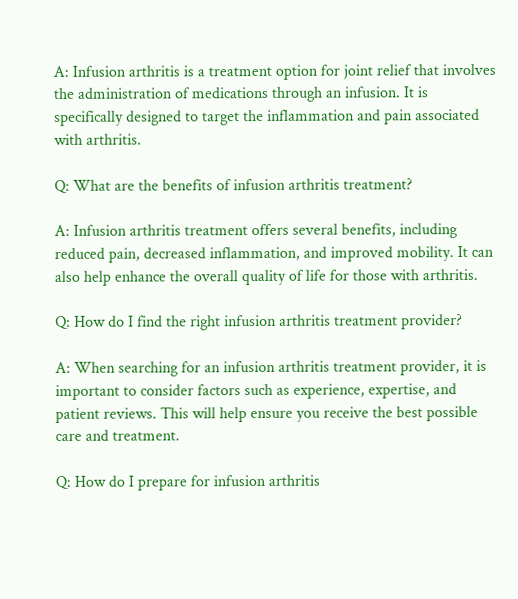A: Infusion arthritis is a treatment option for joint relief that involves the administration of medications through an infusion. It is specifically designed to target the inflammation and pain associated with arthritis.

Q: What are the benefits of infusion arthritis treatment?

A: Infusion arthritis treatment offers several benefits, including reduced pain, decreased inflammation, and improved mobility. It can also help enhance the overall quality of life for those with arthritis.

Q: How do I find the right infusion arthritis treatment provider?

A: When searching for an infusion arthritis treatment provider, it is important to consider factors such as experience, expertise, and patient reviews. This will help ensure you receive the best possible care and treatment.

Q: How do I prepare for infusion arthritis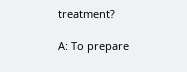treatment?

A: To prepare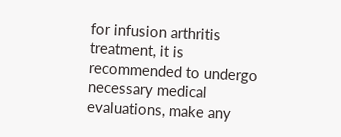for infusion arthritis treatment, it is recommended to undergo necessary medical evaluations, make any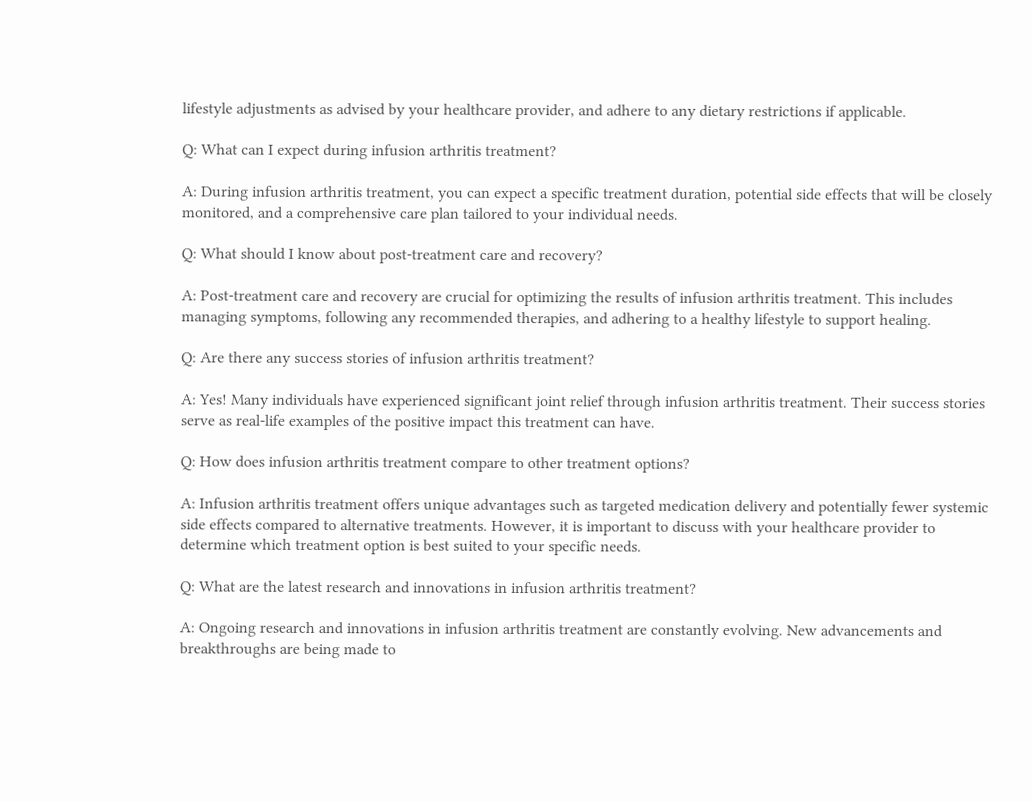lifestyle adjustments as advised by your healthcare provider, and adhere to any dietary restrictions if applicable.

Q: What can I expect during infusion arthritis treatment?

A: During infusion arthritis treatment, you can expect a specific treatment duration, potential side effects that will be closely monitored, and a comprehensive care plan tailored to your individual needs.

Q: What should I know about post-treatment care and recovery?

A: Post-treatment care and recovery are crucial for optimizing the results of infusion arthritis treatment. This includes managing symptoms, following any recommended therapies, and adhering to a healthy lifestyle to support healing.

Q: Are there any success stories of infusion arthritis treatment?

A: Yes! Many individuals have experienced significant joint relief through infusion arthritis treatment. Their success stories serve as real-life examples of the positive impact this treatment can have.

Q: How does infusion arthritis treatment compare to other treatment options?

A: Infusion arthritis treatment offers unique advantages such as targeted medication delivery and potentially fewer systemic side effects compared to alternative treatments. However, it is important to discuss with your healthcare provider to determine which treatment option is best suited to your specific needs.

Q: What are the latest research and innovations in infusion arthritis treatment?

A: Ongoing research and innovations in infusion arthritis treatment are constantly evolving. New advancements and breakthroughs are being made to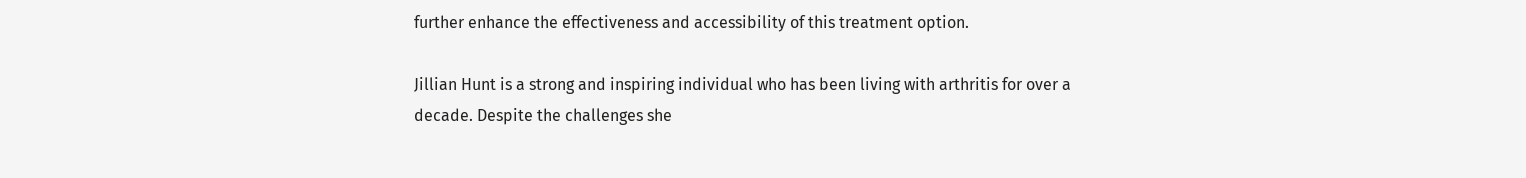further enhance the effectiveness and accessibility of this treatment option.

Jillian Hunt is a strong and inspiring individual who has been living with arthritis for over a decade. Despite the challenges she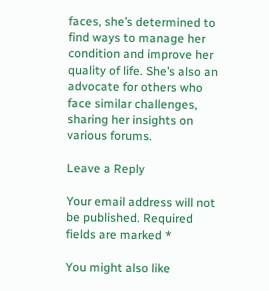faces, she’s determined to find ways to manage her condition and improve her quality of life. She’s also an advocate for others who face similar challenges, sharing her insights on various forums.

Leave a Reply

Your email address will not be published. Required fields are marked *

You might also like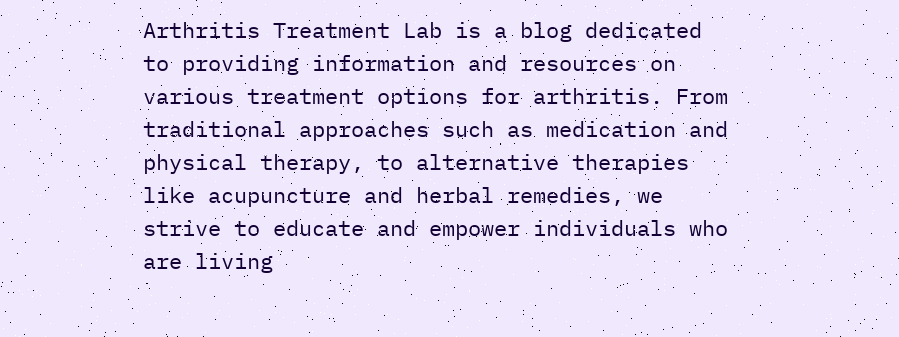Arthritis Treatment Lab is a blog dedicated to providing information and resources on various treatment options for arthritis. From traditional approaches such as medication and physical therapy, to alternative therapies like acupuncture and herbal remedies, we strive to educate and empower individuals who are living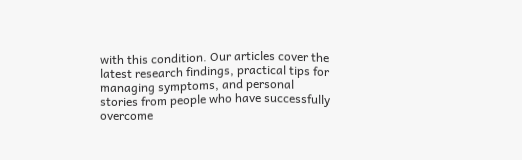with this condition. Our articles cover the latest research findings, practical tips for managing symptoms, and personal stories from people who have successfully overcome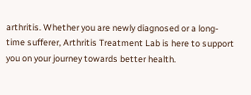arthritis. Whether you are newly diagnosed or a long-time sufferer, Arthritis Treatment Lab is here to support you on your journey towards better health.